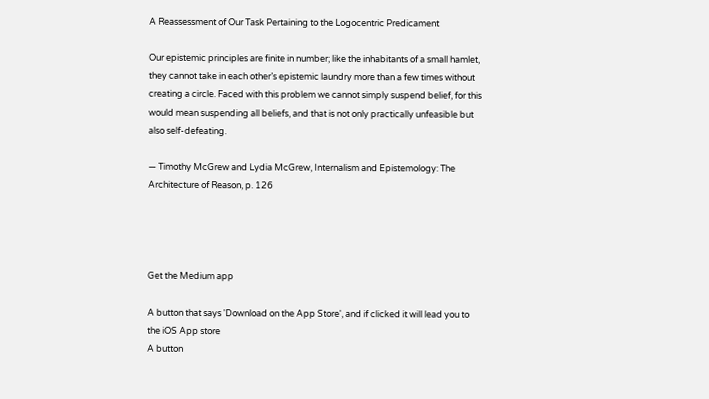A Reassessment of Our Task Pertaining to the Logocentric Predicament

Our epistemic principles are finite in number; like the inhabitants of a small hamlet, they cannot take in each other’s epistemic laundry more than a few times without creating a circle. Faced with this problem we cannot simply suspend belief, for this would mean suspending all beliefs, and that is not only practically unfeasible but also self-defeating.

— Timothy McGrew and Lydia McGrew, Internalism and Epistemology: The Architecture of Reason, p. 126




Get the Medium app

A button that says 'Download on the App Store', and if clicked it will lead you to the iOS App store
A button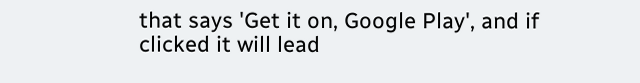that says 'Get it on, Google Play', and if clicked it will lead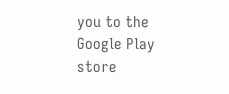you to the Google Play store